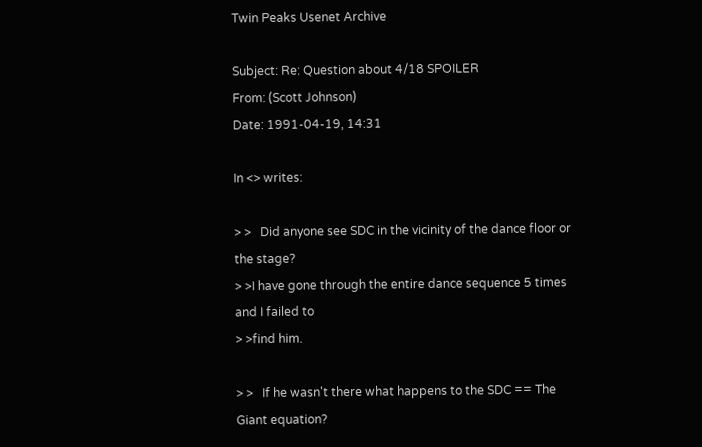Twin Peaks Usenet Archive

Subject: Re: Question about 4/18 SPOILER
From: (Scott Johnson)
Date: 1991-04-19, 14:31

In <> writes:

> >   Did anyone see SDC in the vicinity of the dance floor or the stage?
> >I have gone through the entire dance sequence 5 times and I failed to
> >find him.

> >   If he wasn't there what happens to the SDC == The Giant equation?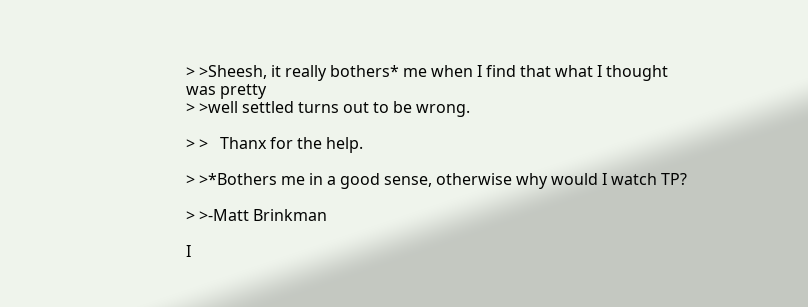> >Sheesh, it really bothers* me when I find that what I thought was pretty
> >well settled turns out to be wrong.

> >   Thanx for the help.

> >*Bothers me in a good sense, otherwise why would I watch TP?

> >-Matt Brinkman

I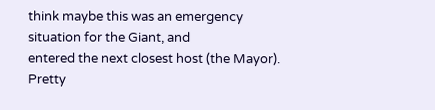think maybe this was an emergency situation for the Giant, and
entered the next closest host (the Mayor).  Pretty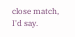close match,
I'd say.